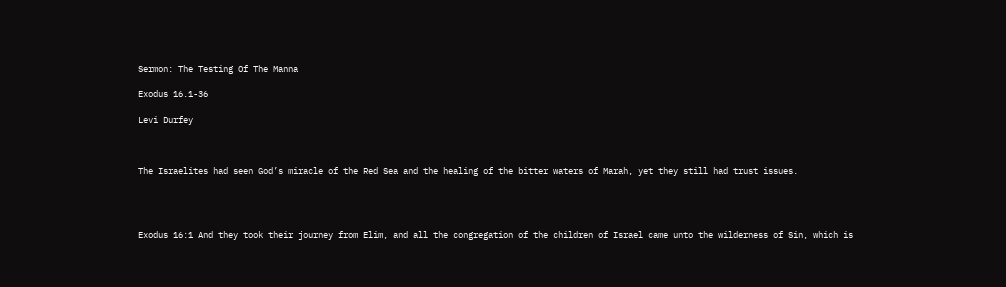Sermon: The Testing Of The Manna

Exodus 16.1-36

Levi Durfey



The Israelites had seen God’s miracle of the Red Sea and the healing of the bitter waters of Marah, yet they still had trust issues.




Exodus 16:1 And they took their journey from Elim, and all the congregation of the children of Israel came unto the wilderness of Sin, which is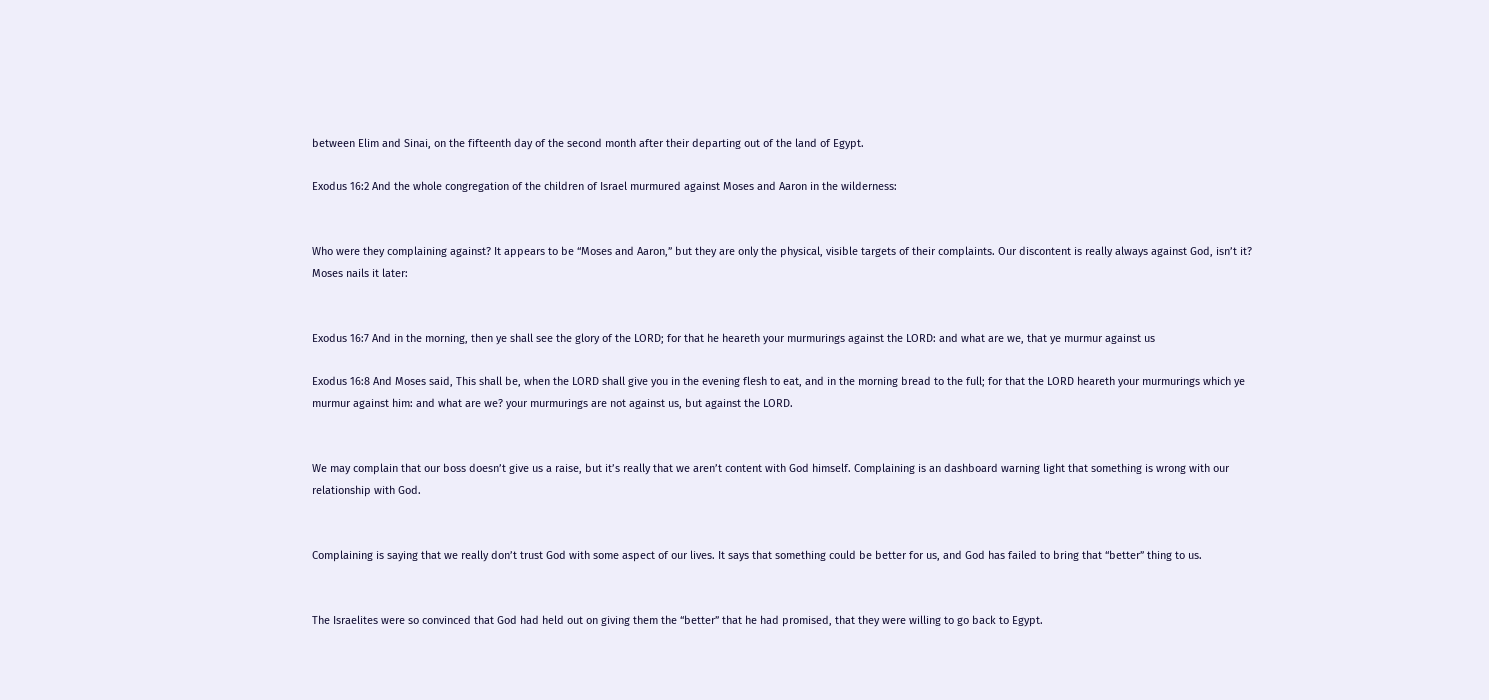between Elim and Sinai, on the fifteenth day of the second month after their departing out of the land of Egypt.

Exodus 16:2 And the whole congregation of the children of Israel murmured against Moses and Aaron in the wilderness:


Who were they complaining against? It appears to be “Moses and Aaron,” but they are only the physical, visible targets of their complaints. Our discontent is really always against God, isn’t it? Moses nails it later:


Exodus 16:7 And in the morning, then ye shall see the glory of the LORD; for that he heareth your murmurings against the LORD: and what are we, that ye murmur against us

Exodus 16:8 And Moses said, This shall be, when the LORD shall give you in the evening flesh to eat, and in the morning bread to the full; for that the LORD heareth your murmurings which ye murmur against him: and what are we? your murmurings are not against us, but against the LORD.


We may complain that our boss doesn’t give us a raise, but it’s really that we aren’t content with God himself. Complaining is an dashboard warning light that something is wrong with our relationship with God.


Complaining is saying that we really don’t trust God with some aspect of our lives. It says that something could be better for us, and God has failed to bring that “better” thing to us.


The Israelites were so convinced that God had held out on giving them the “better” that he had promised, that they were willing to go back to Egypt.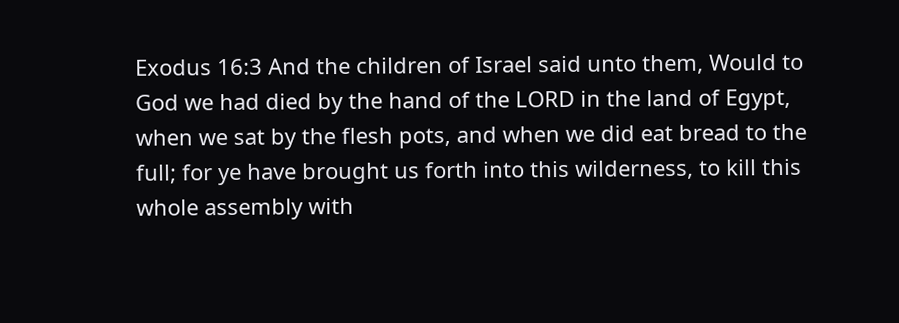Exodus 16:3 And the children of Israel said unto them, Would to God we had died by the hand of the LORD in the land of Egypt, when we sat by the flesh pots, and when we did eat bread to the full; for ye have brought us forth into this wilderness, to kill this whole assembly with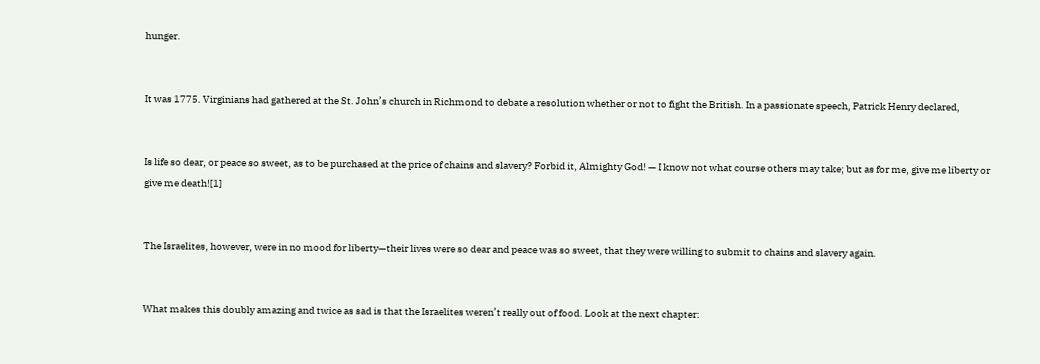hunger.


It was 1775. Virginians had gathered at the St. John’s church in Richmond to debate a resolution whether or not to fight the British. In a passionate speech, Patrick Henry declared,


Is life so dear, or peace so sweet, as to be purchased at the price of chains and slavery? Forbid it, Almighty God! — I know not what course others may take; but as for me, give me liberty or give me death![1]


The Israelites, however, were in no mood for liberty—their lives were so dear and peace was so sweet, that they were willing to submit to chains and slavery again.


What makes this doubly amazing and twice as sad is that the Israelites weren’t really out of food. Look at the next chapter: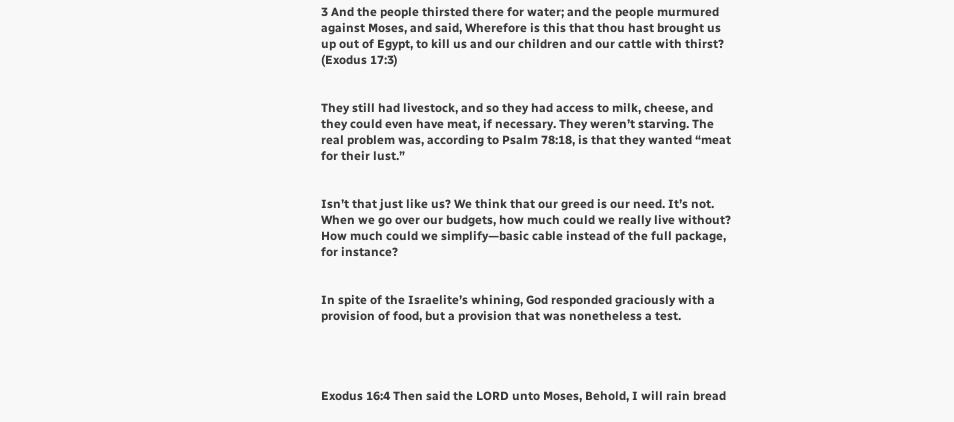3 And the people thirsted there for water; and the people murmured against Moses, and said, Wherefore is this that thou hast brought us up out of Egypt, to kill us and our children and our cattle with thirst? (Exodus 17:3)


They still had livestock, and so they had access to milk, cheese, and they could even have meat, if necessary. They weren’t starving. The real problem was, according to Psalm 78:18, is that they wanted “meat for their lust.”


Isn’t that just like us? We think that our greed is our need. It’s not. When we go over our budgets, how much could we really live without? How much could we simplify—basic cable instead of the full package, for instance?


In spite of the Israelite’s whining, God responded graciously with a provision of food, but a provision that was nonetheless a test.




Exodus 16:4 Then said the LORD unto Moses, Behold, I will rain bread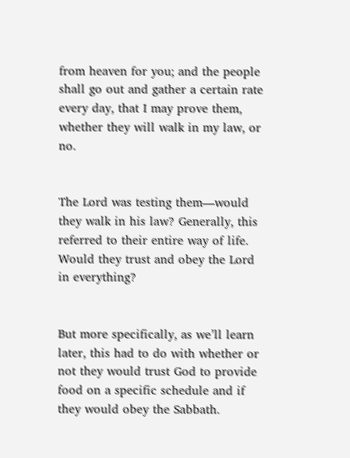from heaven for you; and the people shall go out and gather a certain rate every day, that I may prove them, whether they will walk in my law, or no.


The Lord was testing them—would they walk in his law? Generally, this referred to their entire way of life. Would they trust and obey the Lord in everything?


But more specifically, as we’ll learn later, this had to do with whether or not they would trust God to provide food on a specific schedule and if they would obey the Sabbath.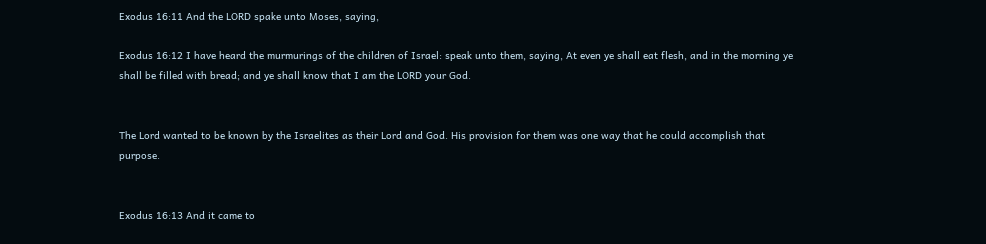Exodus 16:11 And the LORD spake unto Moses, saying,

Exodus 16:12 I have heard the murmurings of the children of Israel: speak unto them, saying, At even ye shall eat flesh, and in the morning ye shall be filled with bread; and ye shall know that I am the LORD your God.


The Lord wanted to be known by the Israelites as their Lord and God. His provision for them was one way that he could accomplish that purpose.


Exodus 16:13 And it came to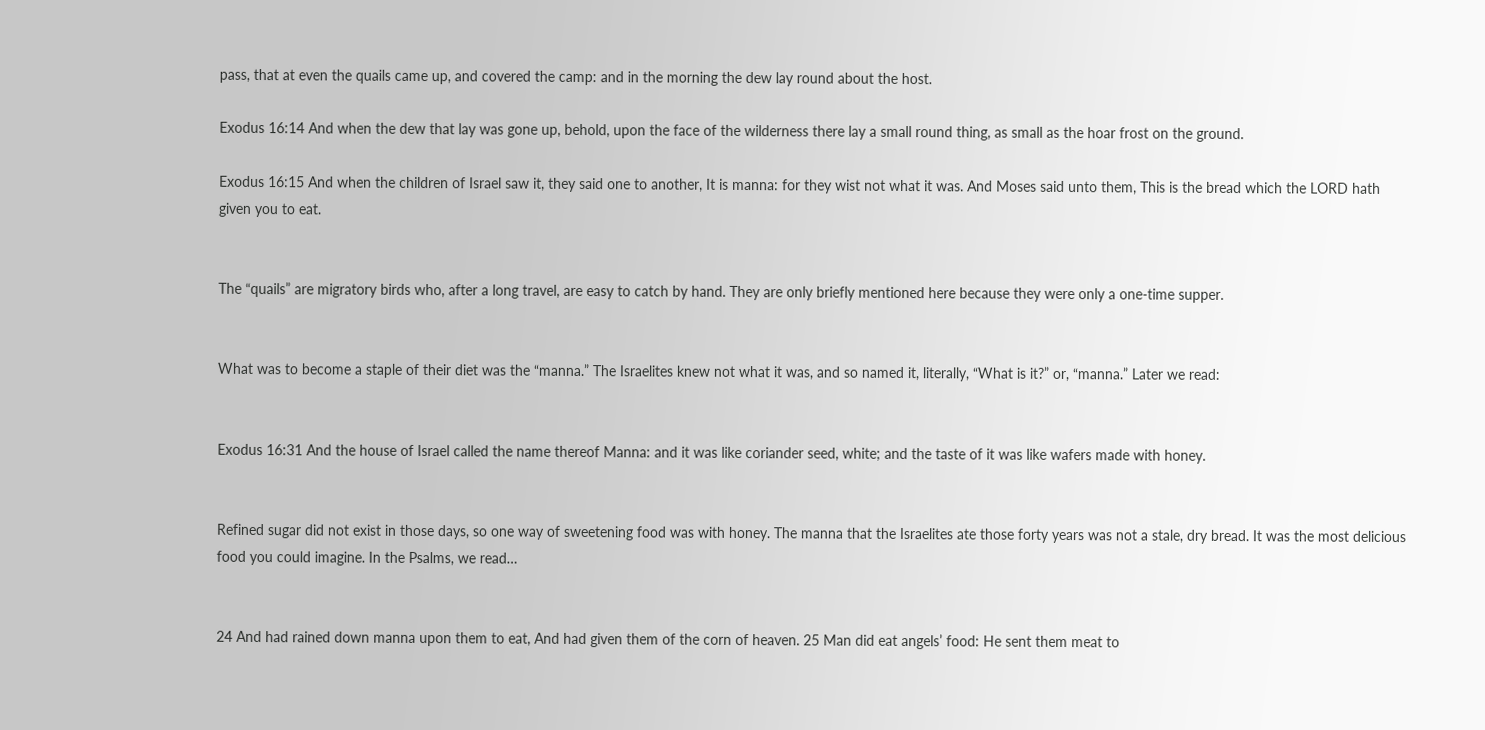pass, that at even the quails came up, and covered the camp: and in the morning the dew lay round about the host.

Exodus 16:14 And when the dew that lay was gone up, behold, upon the face of the wilderness there lay a small round thing, as small as the hoar frost on the ground.

Exodus 16:15 And when the children of Israel saw it, they said one to another, It is manna: for they wist not what it was. And Moses said unto them, This is the bread which the LORD hath given you to eat.


The “quails” are migratory birds who, after a long travel, are easy to catch by hand. They are only briefly mentioned here because they were only a one-time supper.


What was to become a staple of their diet was the “manna.” The Israelites knew not what it was, and so named it, literally, “What is it?” or, “manna.” Later we read:


Exodus 16:31 And the house of Israel called the name thereof Manna: and it was like coriander seed, white; and the taste of it was like wafers made with honey.


Refined sugar did not exist in those days, so one way of sweetening food was with honey. The manna that the Israelites ate those forty years was not a stale, dry bread. It was the most delicious food you could imagine. In the Psalms, we read…


24 And had rained down manna upon them to eat, And had given them of the corn of heaven. 25 Man did eat angels’ food: He sent them meat to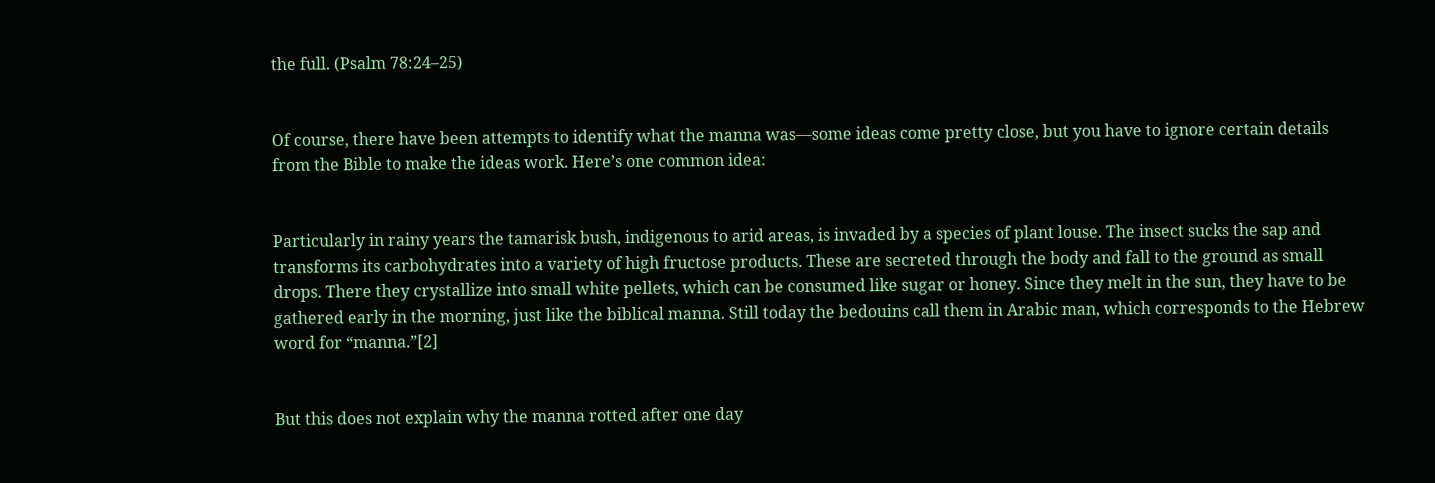the full. (Psalm 78:24–25)


Of course, there have been attempts to identify what the manna was—some ideas come pretty close, but you have to ignore certain details from the Bible to make the ideas work. Here’s one common idea:


Particularly in rainy years the tamarisk bush, indigenous to arid areas, is invaded by a species of plant louse. The insect sucks the sap and transforms its carbohydrates into a variety of high fructose products. These are secreted through the body and fall to the ground as small drops. There they crystallize into small white pellets, which can be consumed like sugar or honey. Since they melt in the sun, they have to be gathered early in the morning, just like the biblical manna. Still today the bedouins call them in Arabic man, which corresponds to the Hebrew word for “manna.”[2]


But this does not explain why the manna rotted after one day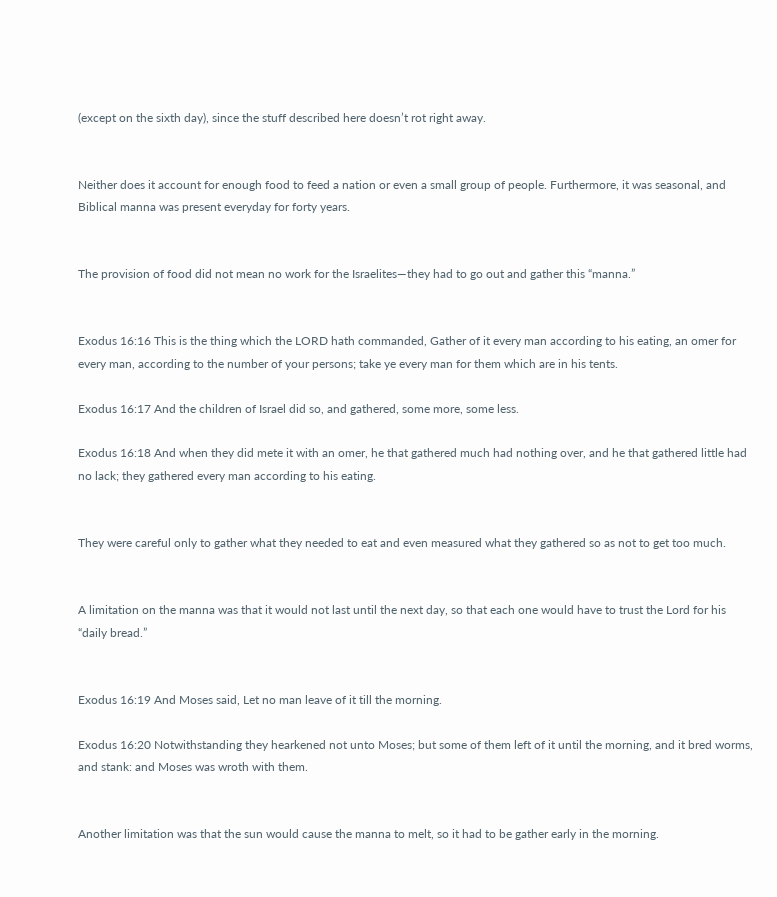(except on the sixth day), since the stuff described here doesn’t rot right away.


Neither does it account for enough food to feed a nation or even a small group of people. Furthermore, it was seasonal, and Biblical manna was present everyday for forty years.


The provision of food did not mean no work for the Israelites—they had to go out and gather this “manna.”


Exodus 16:16 This is the thing which the LORD hath commanded, Gather of it every man according to his eating, an omer for every man, according to the number of your persons; take ye every man for them which are in his tents.

Exodus 16:17 And the children of Israel did so, and gathered, some more, some less.

Exodus 16:18 And when they did mete it with an omer, he that gathered much had nothing over, and he that gathered little had no lack; they gathered every man according to his eating.


They were careful only to gather what they needed to eat and even measured what they gathered so as not to get too much.


A limitation on the manna was that it would not last until the next day, so that each one would have to trust the Lord for his “daily bread.”


Exodus 16:19 And Moses said, Let no man leave of it till the morning.

Exodus 16:20 Notwithstanding they hearkened not unto Moses; but some of them left of it until the morning, and it bred worms, and stank: and Moses was wroth with them.


Another limitation was that the sun would cause the manna to melt, so it had to be gather early in the morning.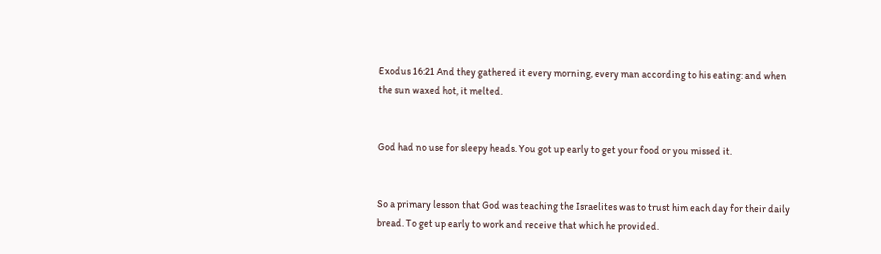Exodus 16:21 And they gathered it every morning, every man according to his eating: and when the sun waxed hot, it melted.


God had no use for sleepy heads. You got up early to get your food or you missed it.


So a primary lesson that God was teaching the Israelites was to trust him each day for their daily bread. To get up early to work and receive that which he provided.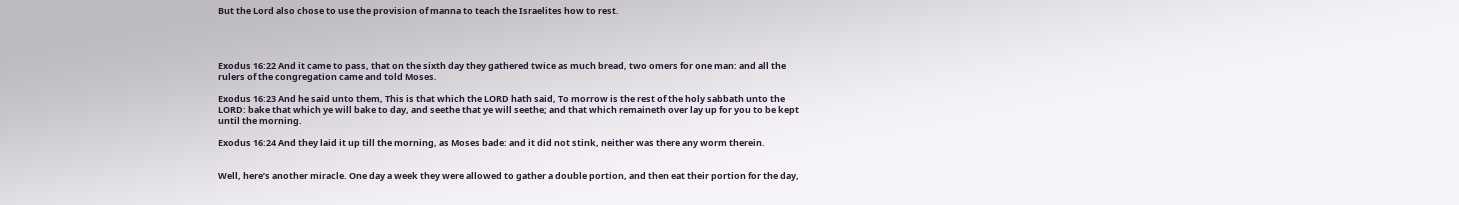But the Lord also chose to use the provision of manna to teach the Israelites how to rest.




Exodus 16:22 And it came to pass, that on the sixth day they gathered twice as much bread, two omers for one man: and all the rulers of the congregation came and told Moses.

Exodus 16:23 And he said unto them, This is that which the LORD hath said, To morrow is the rest of the holy sabbath unto the LORD: bake that which ye will bake to day, and seethe that ye will seethe; and that which remaineth over lay up for you to be kept until the morning.

Exodus 16:24 And they laid it up till the morning, as Moses bade: and it did not stink, neither was there any worm therein.


Well, here’s another miracle. One day a week they were allowed to gather a double portion, and then eat their portion for the day,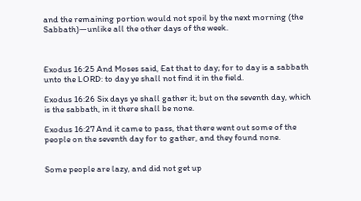and the remaining portion would not spoil by the next morning (the Sabbath)—unlike all the other days of the week.



Exodus 16:25 And Moses said, Eat that to day; for to day is a sabbath unto the LORD: to day ye shall not find it in the field.

Exodus 16:26 Six days ye shall gather it; but on the seventh day, which is the sabbath, in it there shall be none.

Exodus 16:27 And it came to pass, that there went out some of the people on the seventh day for to gather, and they found none.


Some people are lazy, and did not get up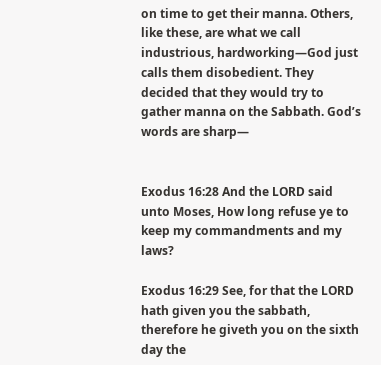on time to get their manna. Others, like these, are what we call industrious, hardworking—God just calls them disobedient. They decided that they would try to gather manna on the Sabbath. God’s words are sharp—


Exodus 16:28 And the LORD said unto Moses, How long refuse ye to keep my commandments and my laws?

Exodus 16:29 See, for that the LORD hath given you the sabbath, therefore he giveth you on the sixth day the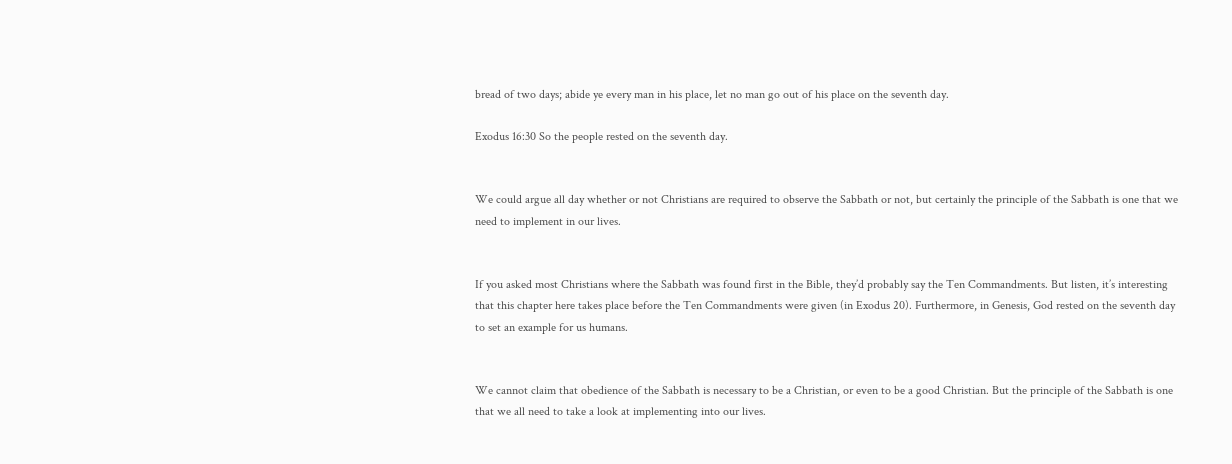bread of two days; abide ye every man in his place, let no man go out of his place on the seventh day.

Exodus 16:30 So the people rested on the seventh day.


We could argue all day whether or not Christians are required to observe the Sabbath or not, but certainly the principle of the Sabbath is one that we need to implement in our lives.


If you asked most Christians where the Sabbath was found first in the Bible, they’d probably say the Ten Commandments. But listen, it’s interesting that this chapter here takes place before the Ten Commandments were given (in Exodus 20). Furthermore, in Genesis, God rested on the seventh day to set an example for us humans.


We cannot claim that obedience of the Sabbath is necessary to be a Christian, or even to be a good Christian. But the principle of the Sabbath is one that we all need to take a look at implementing into our lives.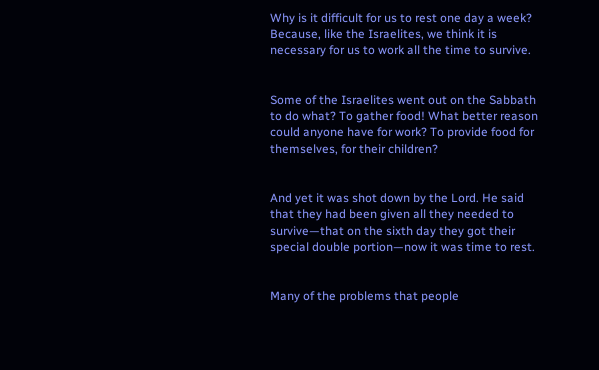Why is it difficult for us to rest one day a week? Because, like the Israelites, we think it is necessary for us to work all the time to survive.


Some of the Israelites went out on the Sabbath to do what? To gather food! What better reason could anyone have for work? To provide food for themselves, for their children?


And yet it was shot down by the Lord. He said that they had been given all they needed to survive—that on the sixth day they got their special double portion—now it was time to rest.


Many of the problems that people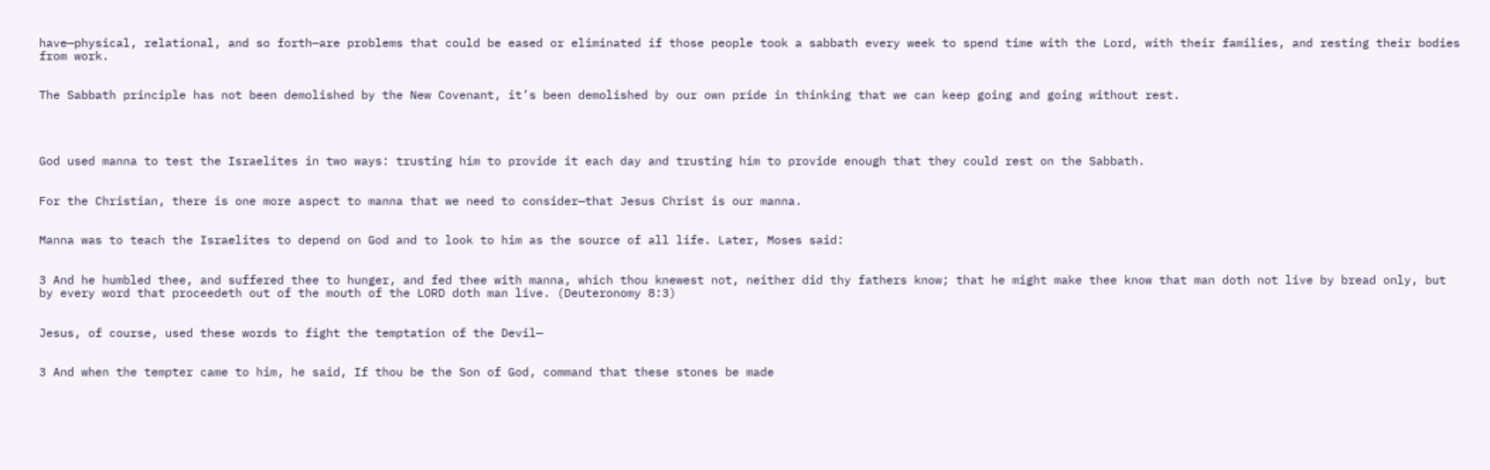have—physical, relational, and so forth—are problems that could be eased or eliminated if those people took a sabbath every week to spend time with the Lord, with their families, and resting their bodies from work.


The Sabbath principle has not been demolished by the New Covenant, it’s been demolished by our own pride in thinking that we can keep going and going without rest.




God used manna to test the Israelites in two ways: trusting him to provide it each day and trusting him to provide enough that they could rest on the Sabbath.


For the Christian, there is one more aspect to manna that we need to consider—that Jesus Christ is our manna.


Manna was to teach the Israelites to depend on God and to look to him as the source of all life. Later, Moses said:


3 And he humbled thee, and suffered thee to hunger, and fed thee with manna, which thou knewest not, neither did thy fathers know; that he might make thee know that man doth not live by bread only, but by every word that proceedeth out of the mouth of the LORD doth man live. (Deuteronomy 8:3)


Jesus, of course, used these words to fight the temptation of the Devil—


3 And when the tempter came to him, he said, If thou be the Son of God, command that these stones be made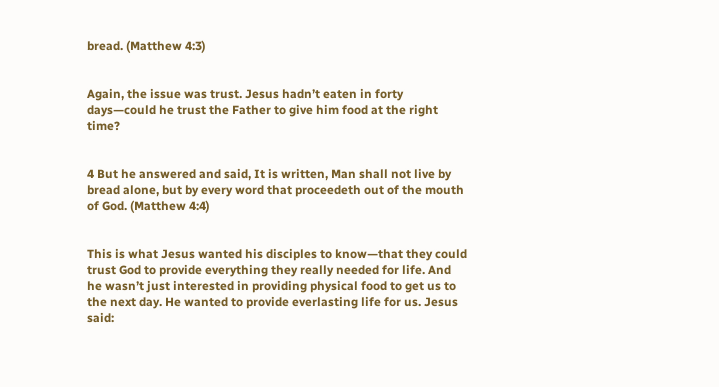bread. (Matthew 4:3)


Again, the issue was trust. Jesus hadn’t eaten in forty days—could he trust the Father to give him food at the right time?


4 But he answered and said, It is written, Man shall not live by bread alone, but by every word that proceedeth out of the mouth of God. (Matthew 4:4)


This is what Jesus wanted his disciples to know—that they could trust God to provide everything they really needed for life. And he wasn’t just interested in providing physical food to get us to the next day. He wanted to provide everlasting life for us. Jesus said: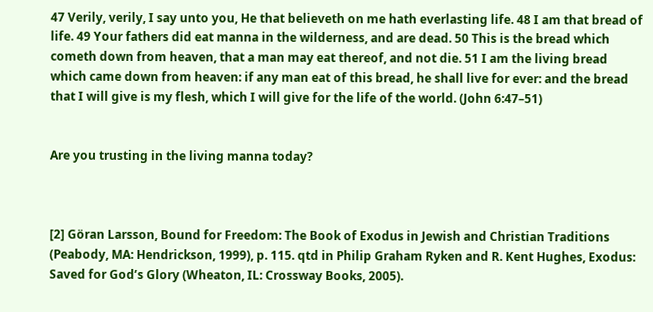47 Verily, verily, I say unto you, He that believeth on me hath everlasting life. 48 I am that bread of life. 49 Your fathers did eat manna in the wilderness, and are dead. 50 This is the bread which cometh down from heaven, that a man may eat thereof, and not die. 51 I am the living bread which came down from heaven: if any man eat of this bread, he shall live for ever: and the bread that I will give is my flesh, which I will give for the life of the world. (John 6:47–51)


Are you trusting in the living manna today?



[2] Göran Larsson, Bound for Freedom: The Book of Exodus in Jewish and Christian Traditions (Peabody, MA: Hendrickson, 1999), p. 115. qtd in Philip Graham Ryken and R. Kent Hughes, Exodus: Saved for God’s Glory (Wheaton, IL: Crossway Books, 2005).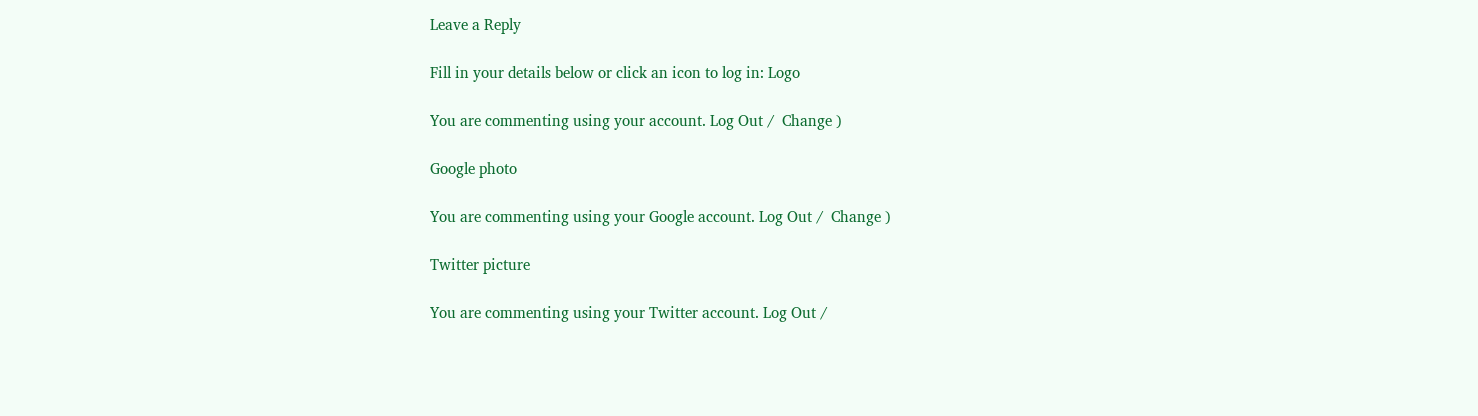Leave a Reply

Fill in your details below or click an icon to log in: Logo

You are commenting using your account. Log Out /  Change )

Google photo

You are commenting using your Google account. Log Out /  Change )

Twitter picture

You are commenting using your Twitter account. Log Out /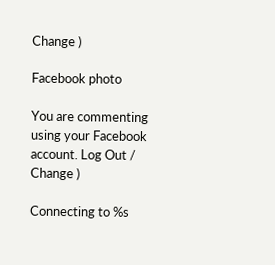Change )

Facebook photo

You are commenting using your Facebook account. Log Out /  Change )

Connecting to %s